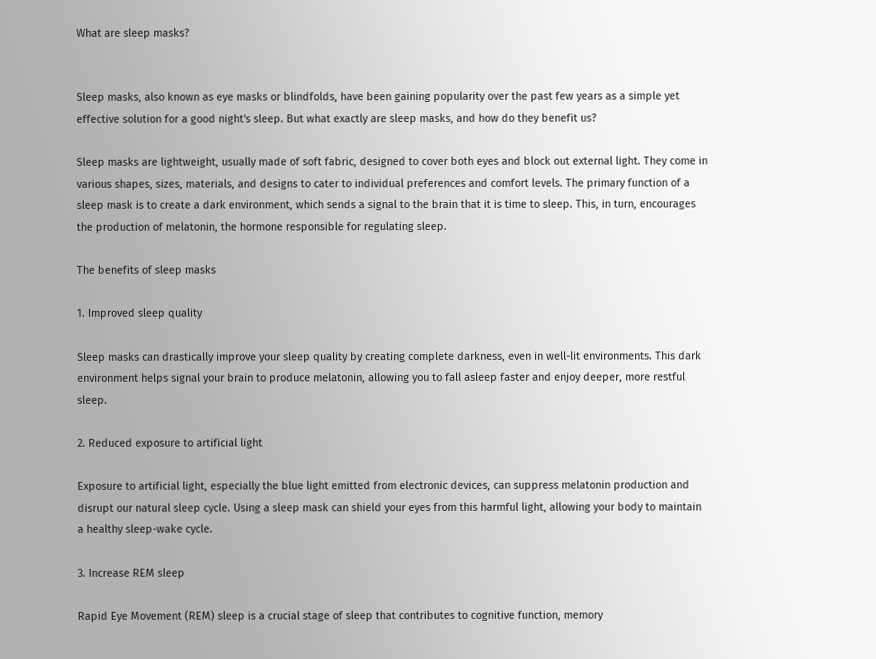What are sleep masks?


Sleep masks, also known as eye masks or blindfolds, have been gaining popularity over the past few years as a simple yet effective solution for a good night's sleep. But what exactly are sleep masks, and how do they benefit us?

Sleep masks are lightweight, usually made of soft fabric, designed to cover both eyes and block out external light. They come in various shapes, sizes, materials, and designs to cater to individual preferences and comfort levels. The primary function of a sleep mask is to create a dark environment, which sends a signal to the brain that it is time to sleep. This, in turn, encourages the production of melatonin, the hormone responsible for regulating sleep.

The benefits of sleep masks

1. Improved sleep quality

Sleep masks can drastically improve your sleep quality by creating complete darkness, even in well-lit environments. This dark environment helps signal your brain to produce melatonin, allowing you to fall asleep faster and enjoy deeper, more restful sleep.

2. Reduced exposure to artificial light

Exposure to artificial light, especially the blue light emitted from electronic devices, can suppress melatonin production and disrupt our natural sleep cycle. Using a sleep mask can shield your eyes from this harmful light, allowing your body to maintain a healthy sleep-wake cycle.

3. Increase REM sleep

Rapid Eye Movement (REM) sleep is a crucial stage of sleep that contributes to cognitive function, memory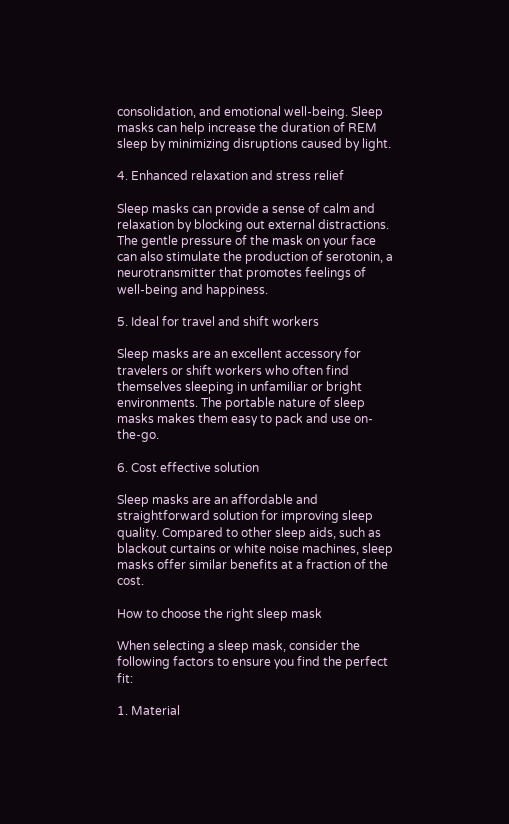consolidation, and emotional well-being. Sleep masks can help increase the duration of REM sleep by minimizing disruptions caused by light.

4. Enhanced relaxation and stress relief

Sleep masks can provide a sense of calm and relaxation by blocking out external distractions. The gentle pressure of the mask on your face can also stimulate the production of serotonin, a neurotransmitter that promotes feelings of well-being and happiness.

5. Ideal for travel and shift workers

Sleep masks are an excellent accessory for travelers or shift workers who often find themselves sleeping in unfamiliar or bright environments. The portable nature of sleep masks makes them easy to pack and use on-the-go.

6. Cost effective solution

Sleep masks are an affordable and straightforward solution for improving sleep quality. Compared to other sleep aids, such as blackout curtains or white noise machines, sleep masks offer similar benefits at a fraction of the cost.

How to choose the right sleep mask

When selecting a sleep mask, consider the following factors to ensure you find the perfect fit:

1. Material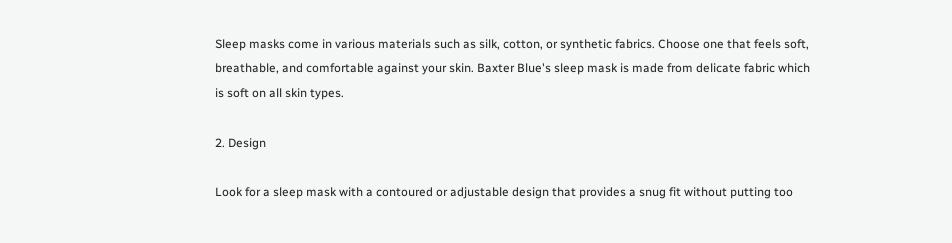Sleep masks come in various materials such as silk, cotton, or synthetic fabrics. Choose one that feels soft, breathable, and comfortable against your skin. Baxter Blue's sleep mask is made from delicate fabric which is soft on all skin types.

2. Design

Look for a sleep mask with a contoured or adjustable design that provides a snug fit without putting too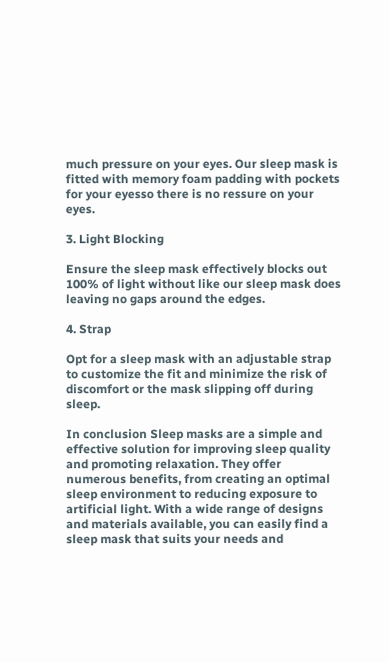much pressure on your eyes. Our sleep mask is fitted with memory foam padding with pockets for your eyesso there is no ressure on your eyes.

3. Light Blocking

Ensure the sleep mask effectively blocks out 100% of light without like our sleep mask does leaving no gaps around the edges.

4. Strap

Opt for a sleep mask with an adjustable strap to customize the fit and minimize the risk of discomfort or the mask slipping off during sleep.

In conclusion Sleep masks are a simple and effective solution for improving sleep quality and promoting relaxation. They offer numerous benefits, from creating an optimal sleep environment to reducing exposure to artificial light. With a wide range of designs and materials available, you can easily find a sleep mask that suits your needs and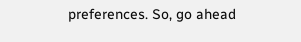preferences. So, go ahead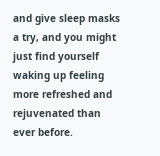and give sleep masks a try, and you might just find yourself waking up feeling more refreshed and rejuvenated than ever before.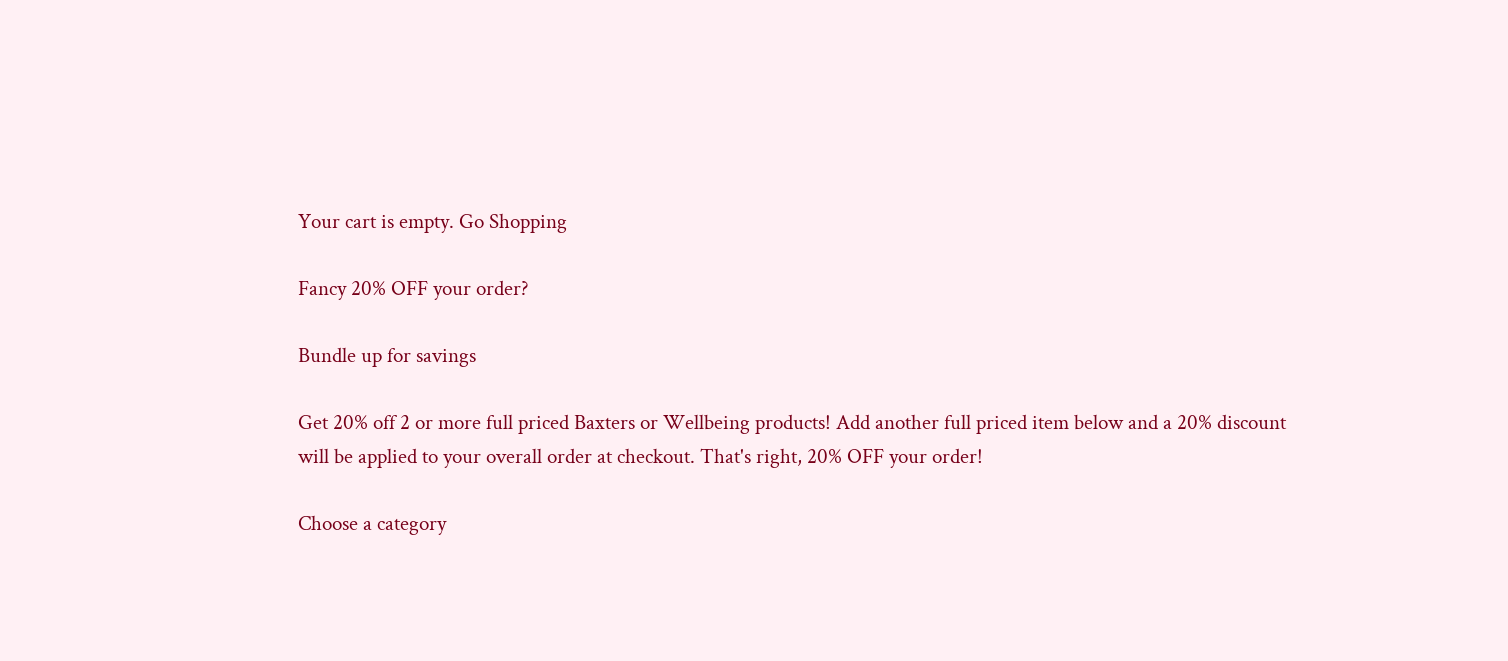Your cart is empty. Go Shopping

Fancy 20% OFF your order?

Bundle up for savings

Get 20% off 2 or more full priced Baxters or Wellbeing products! Add another full priced item below and a 20% discount will be applied to your overall order at checkout. That's right, 20% OFF your order!

Choose a category